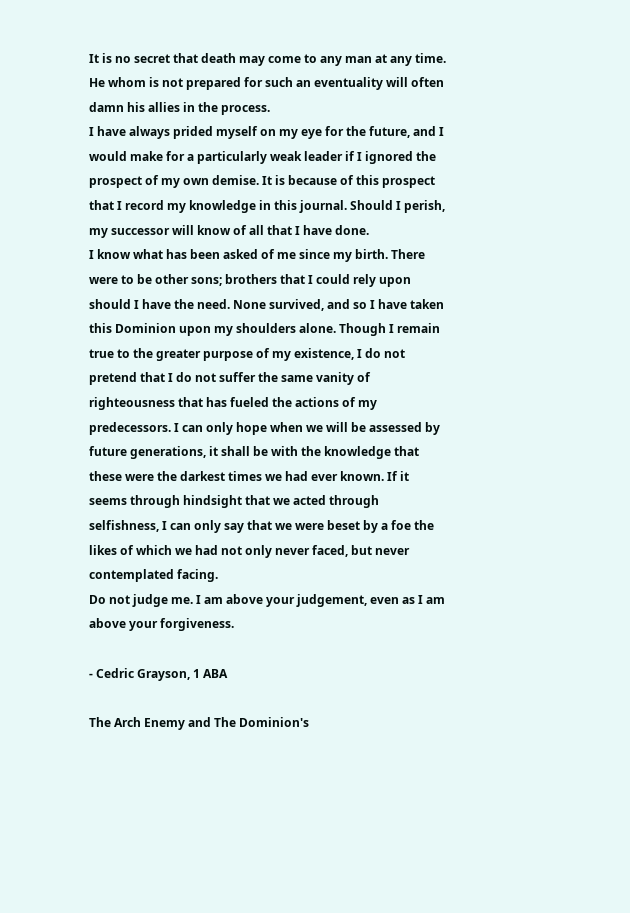It is no secret that death may come to any man at any time. He whom is not prepared for such an eventuality will often damn his allies in the process.
I have always prided myself on my eye for the future, and I would make for a particularly weak leader if I ignored the prospect of my own demise. It is because of this prospect that I record my knowledge in this journal. Should I perish, my successor will know of all that I have done.
I know what has been asked of me since my birth. There were to be other sons; brothers that I could rely upon should I have the need. None survived, and so I have taken this Dominion upon my shoulders alone. Though I remain true to the greater purpose of my existence, I do not pretend that I do not suffer the same vanity of righteousness that has fueled the actions of my predecessors. I can only hope when we will be assessed by future generations, it shall be with the knowledge that these were the darkest times we had ever known. If it seems through hindsight that we acted through selfishness, I can only say that we were beset by a foe the likes of which we had not only never faced, but never contemplated facing.
Do not judge me. I am above your judgement, even as I am above your forgiveness.

- Cedric Grayson, 1 ABA

The Arch Enemy and The Dominion's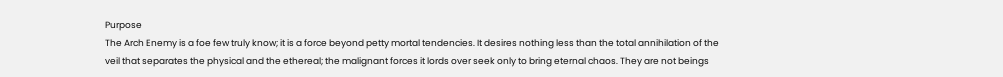Purpose
The Arch Enemy is a foe few truly know; it is a force beyond petty mortal tendencies. It desires nothing less than the total annihilation of the veil that separates the physical and the ethereal; the malignant forces it lords over seek only to bring eternal chaos. They are not beings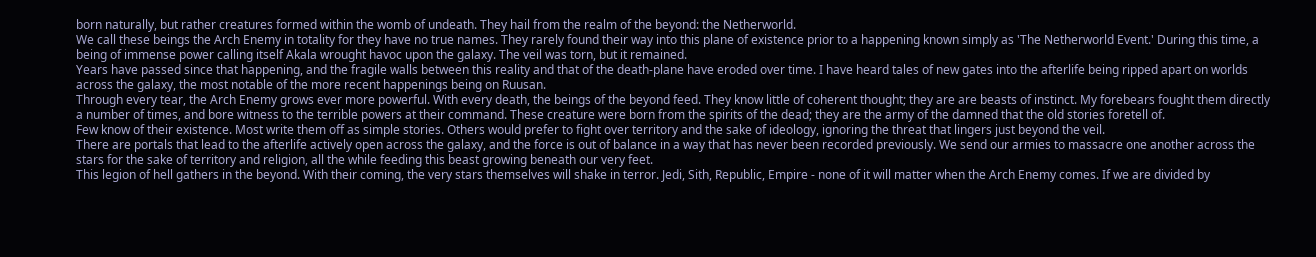born naturally, but rather creatures formed within the womb of undeath. They hail from the realm of the beyond: the Netherworld.
We call these beings the Arch Enemy in totality for they have no true names. They rarely found their way into this plane of existence prior to a happening known simply as 'The Netherworld Event.' During this time, a being of immense power calling itself Akala wrought havoc upon the galaxy. The veil was torn, but it remained.
Years have passed since that happening, and the fragile walls between this reality and that of the death-plane have eroded over time. I have heard tales of new gates into the afterlife being ripped apart on worlds across the galaxy, the most notable of the more recent happenings being on Ruusan.
Through every tear, the Arch Enemy grows ever more powerful. With every death, the beings of the beyond feed. They know little of coherent thought; they are are beasts of instinct. My forebears fought them directly a number of times, and bore witness to the terrible powers at their command. These creature were born from the spirits of the dead; they are the army of the damned that the old stories foretell of.
Few know of their existence. Most write them off as simple stories. Others would prefer to fight over territory and the sake of ideology, ignoring the threat that lingers just beyond the veil.
There are portals that lead to the afterlife actively open across the galaxy, and the force is out of balance in a way that has never been recorded previously. We send our armies to massacre one another across the stars for the sake of territory and religion, all the while feeding this beast growing beneath our very feet.
This legion of hell gathers in the beyond. With their coming, the very stars themselves will shake in terror. Jedi, Sith, Republic, Empire - none of it will matter when the Arch Enemy comes. If we are divided by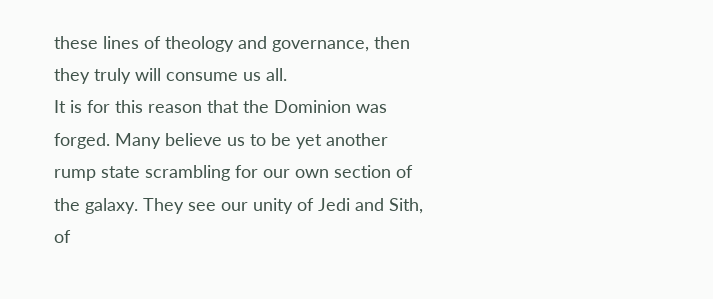these lines of theology and governance, then they truly will consume us all.
It is for this reason that the Dominion was forged. Many believe us to be yet another rump state scrambling for our own section of the galaxy. They see our unity of Jedi and Sith, of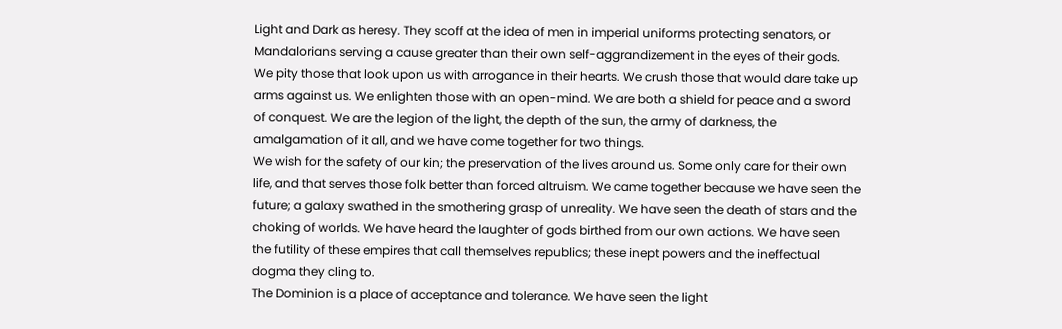Light and Dark as heresy. They scoff at the idea of men in imperial uniforms protecting senators, or Mandalorians serving a cause greater than their own self-aggrandizement in the eyes of their gods.
We pity those that look upon us with arrogance in their hearts. We crush those that would dare take up arms against us. We enlighten those with an open-mind. We are both a shield for peace and a sword of conquest. We are the legion of the light, the depth of the sun, the army of darkness, the amalgamation of it all, and we have come together for two things.
We wish for the safety of our kin; the preservation of the lives around us. Some only care for their own life, and that serves those folk better than forced altruism. We came together because we have seen the future; a galaxy swathed in the smothering grasp of unreality. We have seen the death of stars and the choking of worlds. We have heard the laughter of gods birthed from our own actions. We have seen the futility of these empires that call themselves republics; these inept powers and the ineffectual dogma they cling to.
The Dominion is a place of acceptance and tolerance. We have seen the light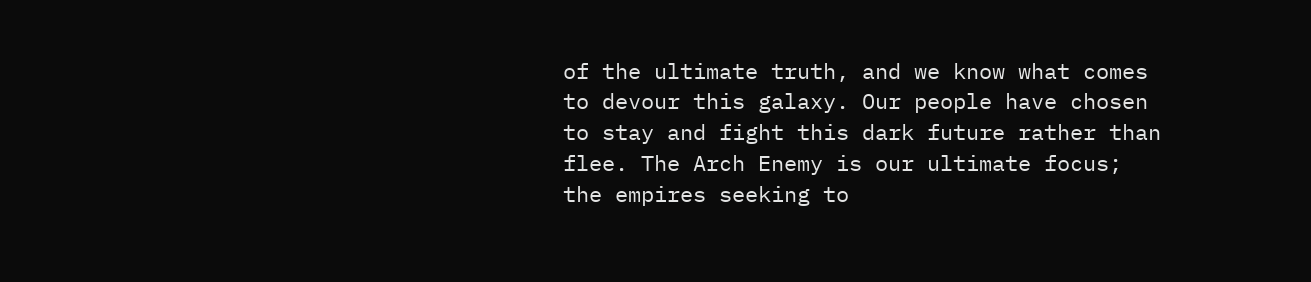of the ultimate truth, and we know what comes to devour this galaxy. Our people have chosen to stay and fight this dark future rather than flee. The Arch Enemy is our ultimate focus; the empires seeking to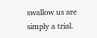swallow us are simply a trial.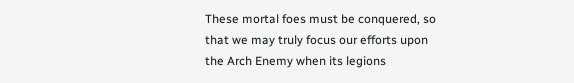These mortal foes must be conquered, so that we may truly focus our efforts upon the Arch Enemy when its legions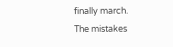finally march.
The mistakes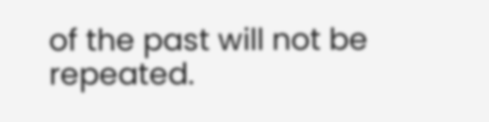of the past will not be repeated.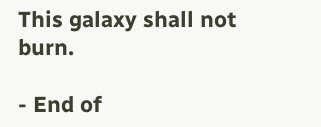This galaxy shall not burn.

- End of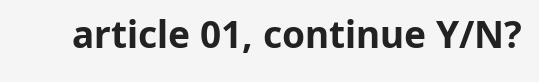article 01, continue Y/N?